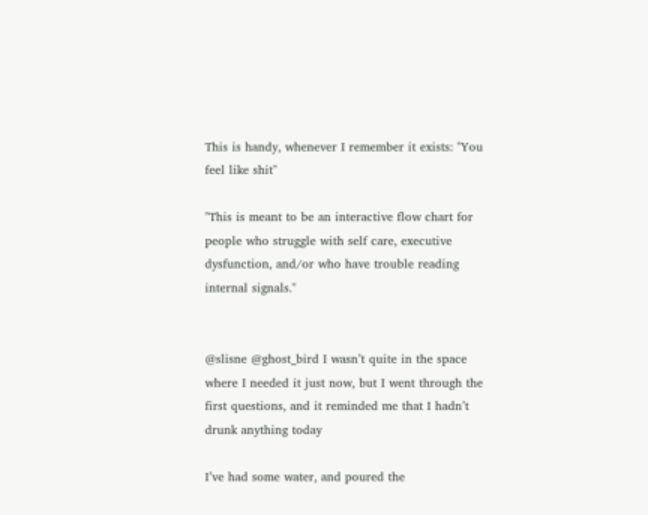This is handy, whenever I remember it exists: "You feel like shit"

"This is meant to be an interactive flow chart for people who struggle with self care, executive dysfunction, and/or who have trouble reading internal signals."


@slisne @ghost_bird I wasn’t quite in the space where I needed it just now, but I went through the first questions, and it reminded me that I hadn’t drunk anything today

I’ve had some water, and poured the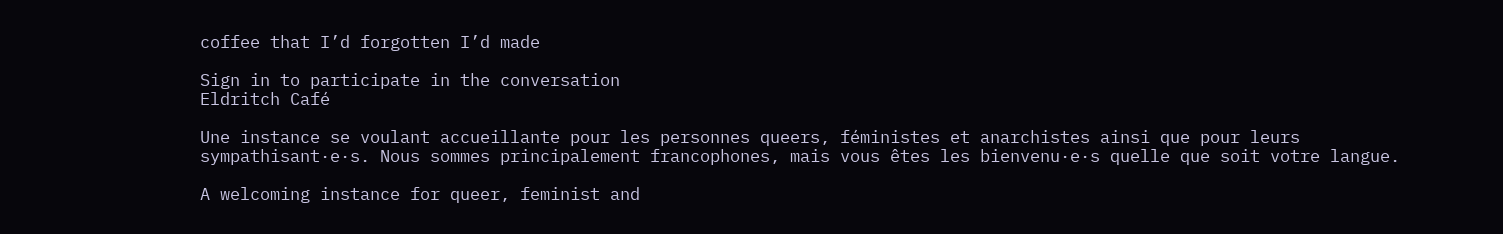coffee that I’d forgotten I’d made

Sign in to participate in the conversation
Eldritch Café

Une instance se voulant accueillante pour les personnes queers, féministes et anarchistes ainsi que pour leurs sympathisant·e·s. Nous sommes principalement francophones, mais vous êtes les bienvenu·e·s quelle que soit votre langue.

A welcoming instance for queer, feminist and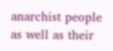anarchist people as well as their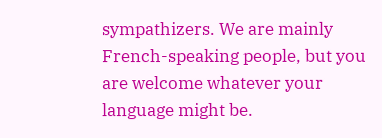sympathizers. We are mainly French-speaking people, but you are welcome whatever your language might be.